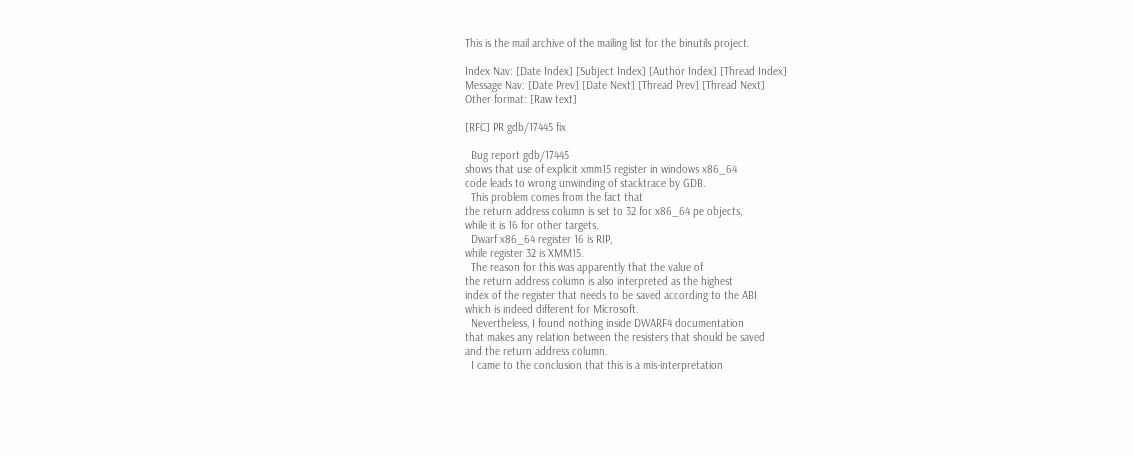This is the mail archive of the mailing list for the binutils project.

Index Nav: [Date Index] [Subject Index] [Author Index] [Thread Index]
Message Nav: [Date Prev] [Date Next] [Thread Prev] [Thread Next]
Other format: [Raw text]

[RFC] PR gdb/17445 fix

  Bug report gdb/17445
shows that use of explicit xmm15 register in windows x86_64
code leads to wrong unwinding of stacktrace by GDB.
  This problem comes from the fact that
the return address column is set to 32 for x86_64 pe objects,
while it is 16 for other targets.
  Dwarf x86_64 register 16 is RIP,
while register 32 is XMM15.
  The reason for this was apparently that the value of
the return address column is also interpreted as the highest
index of the register that needs to be saved according to the ABI
which is indeed different for Microsoft.
  Nevertheless, I found nothing inside DWARF4 documentation
that makes any relation between the resisters that should be saved
and the return address column.
  I came to the conclusion that this is a mis-interpretation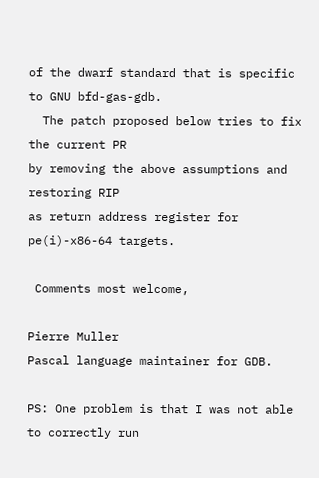of the dwarf standard that is specific to GNU bfd-gas-gdb.
  The patch proposed below tries to fix the current PR
by removing the above assumptions and restoring RIP
as return address register for pe(i)-x86-64 targets.

 Comments most welcome,

Pierre Muller
Pascal language maintainer for GDB.

PS: One problem is that I was not able to correctly run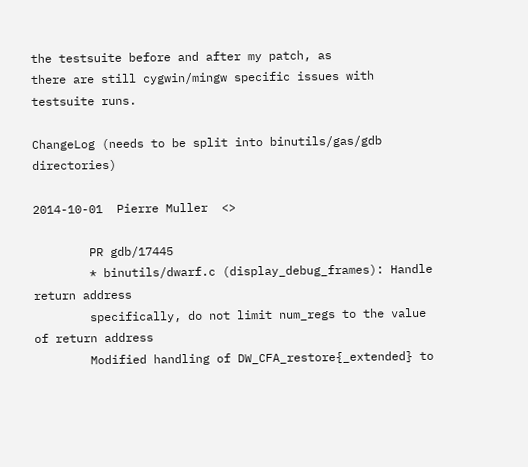the testsuite before and after my patch, as
there are still cygwin/mingw specific issues with testsuite runs.

ChangeLog (needs to be split into binutils/gas/gdb directories)

2014-10-01  Pierre Muller  <>

        PR gdb/17445
        * binutils/dwarf.c (display_debug_frames): Handle return address
        specifically, do not limit num_regs to the value of return address
        Modified handling of DW_CFA_restore{_extended} to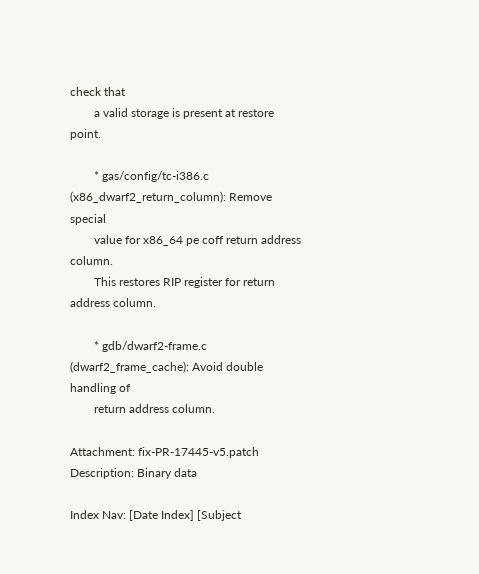check that
        a valid storage is present at restore point.

        * gas/config/tc-i386.c (x86_dwarf2_return_column): Remove special
        value for x86_64 pe coff return address column.
        This restores RIP register for return address column.

        * gdb/dwarf2-frame.c (dwarf2_frame_cache): Avoid double handling of
        return address column.

Attachment: fix-PR-17445-v5.patch
Description: Binary data

Index Nav: [Date Index] [Subject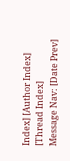Index] [Author Index] [Thread Index]
Message Nav: [Date Prev]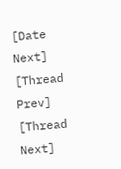[Date Next] [Thread Prev] [Thread Next]